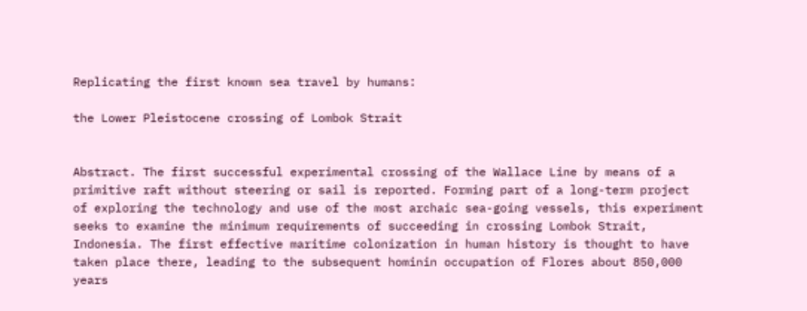Replicating the first known sea travel by humans:

the Lower Pleistocene crossing of Lombok Strait


Abstract. The first successful experimental crossing of the Wallace Line by means of a primitive raft without steering or sail is reported. Forming part of a long-term project of exploring the technology and use of the most archaic sea-going vessels, this experiment seeks to examine the minimum requirements of succeeding in crossing Lombok Strait, Indonesia. The first effective maritime colonization in human history is thought to have taken place there, leading to the subsequent hominin occupation of Flores about 850,000 years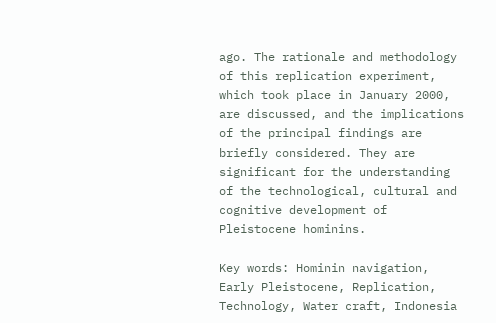ago. The rationale and methodology of this replication experiment, which took place in January 2000, are discussed, and the implications of the principal findings are briefly considered. They are significant for the understanding of the technological, cultural and cognitive development of Pleistocene hominins.

Key words: Hominin navigation, Early Pleistocene, Replication, Technology, Water craft, Indonesia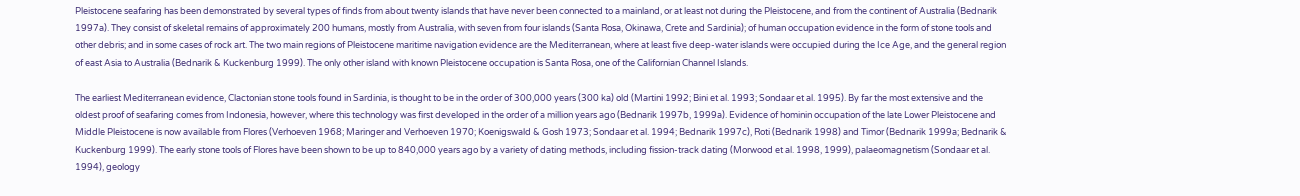Pleistocene seafaring has been demonstrated by several types of finds from about twenty islands that have never been connected to a mainland, or at least not during the Pleistocene, and from the continent of Australia (Bednarik 1997a). They consist of skeletal remains of approximately 200 humans, mostly from Australia, with seven from four islands (Santa Rosa, Okinawa, Crete and Sardinia); of human occupation evidence in the form of stone tools and other debris; and in some cases of rock art. The two main regions of Pleistocene maritime navigation evidence are the Mediterranean, where at least five deep-water islands were occupied during the Ice Age, and the general region of east Asia to Australia (Bednarik & Kuckenburg 1999). The only other island with known Pleistocene occupation is Santa Rosa, one of the Californian Channel Islands.

The earliest Mediterranean evidence, Clactonian stone tools found in Sardinia, is thought to be in the order of 300,000 years (300 ka) old (Martini 1992; Bini et al. 1993; Sondaar et al. 1995). By far the most extensive and the oldest proof of seafaring comes from Indonesia, however, where this technology was first developed in the order of a million years ago (Bednarik 1997b, 1999a). Evidence of hominin occupation of the late Lower Pleistocene and Middle Pleistocene is now available from Flores (Verhoeven 1968; Maringer and Verhoeven 1970; Koenigswald & Gosh 1973; Sondaar et al. 1994; Bednarik 1997c), Roti (Bednarik 1998) and Timor (Bednarik 1999a; Bednarik & Kuckenburg 1999). The early stone tools of Flores have been shown to be up to 840,000 years ago by a variety of dating methods, including fission-track dating (Morwood et al. 1998, 1999), palaeomagnetism (Sondaar et al. 1994), geology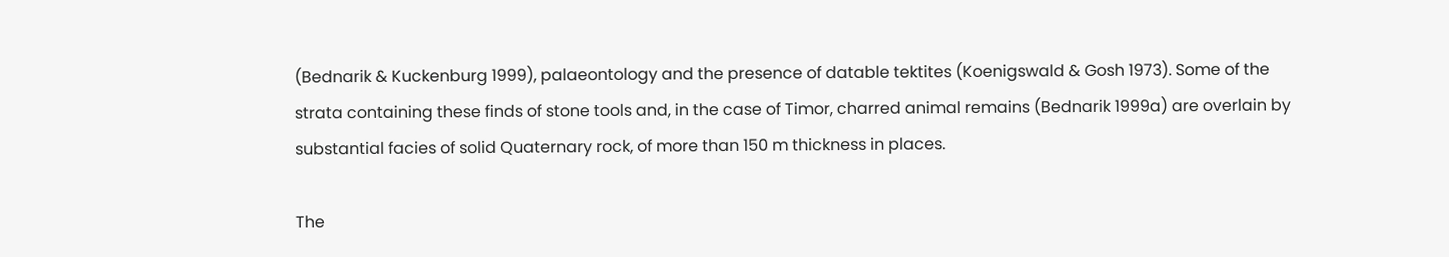(Bednarik & Kuckenburg 1999), palaeontology and the presence of datable tektites (Koenigswald & Gosh 1973). Some of the strata containing these finds of stone tools and, in the case of Timor, charred animal remains (Bednarik 1999a) are overlain by substantial facies of solid Quaternary rock, of more than 150 m thickness in places.

The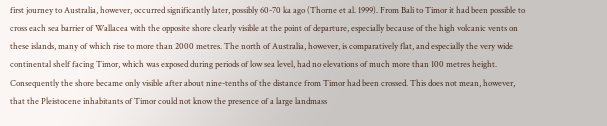first journey to Australia, however, occurred significantly later, possibly 60-70 ka ago (Thorne et al. 1999). From Bali to Timor it had been possible to cross each sea barrier of Wallacea with the opposite shore clearly visible at the point of departure, especially because of the high volcanic vents on these islands, many of which rise to more than 2000 metres. The north of Australia, however, is comparatively flat, and especially the very wide continental shelf facing Timor, which was exposed during periods of low sea level, had no elevations of much more than 100 metres height. Consequently the shore became only visible after about nine-tenths of the distance from Timor had been crossed. This does not mean, however, that the Pleistocene inhabitants of Timor could not know the presence of a large landmass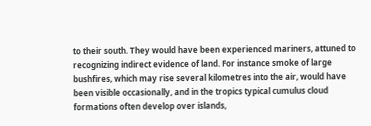to their south. They would have been experienced mariners, attuned to recognizing indirect evidence of land. For instance smoke of large bushfires, which may rise several kilometres into the air, would have been visible occasionally, and in the tropics typical cumulus cloud formations often develop over islands,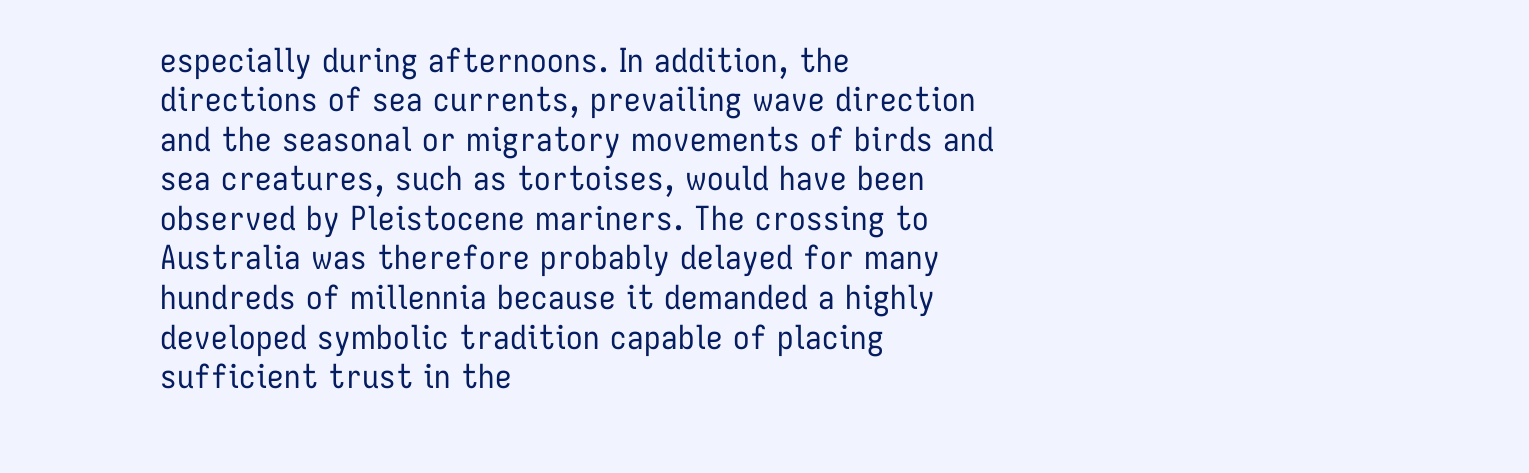especially during afternoons. In addition, the directions of sea currents, prevailing wave direction and the seasonal or migratory movements of birds and sea creatures, such as tortoises, would have been observed by Pleistocene mariners. The crossing to Australia was therefore probably delayed for many hundreds of millennia because it demanded a highly developed symbolic tradition capable of placing sufficient trust in the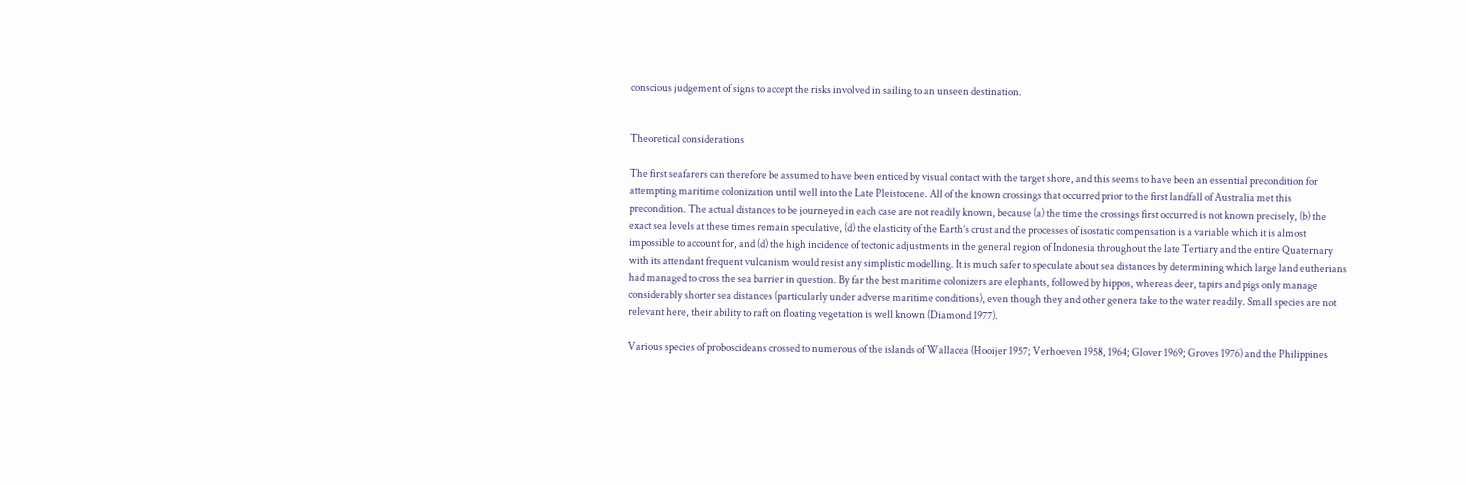conscious judgement of signs to accept the risks involved in sailing to an unseen destination.


Theoretical considerations

The first seafarers can therefore be assumed to have been enticed by visual contact with the target shore, and this seems to have been an essential precondition for attempting maritime colonization until well into the Late Pleistocene. All of the known crossings that occurred prior to the first landfall of Australia met this precondition. The actual distances to be journeyed in each case are not readily known, because (a) the time the crossings first occurred is not known precisely, (b) the exact sea levels at these times remain speculative, (d) the elasticity of the Earth’s crust and the processes of isostatic compensation is a variable which it is almost impossible to account for, and (d) the high incidence of tectonic adjustments in the general region of Indonesia throughout the late Tertiary and the entire Quaternary with its attendant frequent vulcanism would resist any simplistic modelling. It is much safer to speculate about sea distances by determining which large land eutherians had managed to cross the sea barrier in question. By far the best maritime colonizers are elephants, followed by hippos, whereas deer, tapirs and pigs only manage considerably shorter sea distances (particularly under adverse maritime conditions), even though they and other genera take to the water readily. Small species are not relevant here, their ability to raft on floating vegetation is well known (Diamond 1977).

Various species of proboscideans crossed to numerous of the islands of Wallacea (Hooijer 1957; Verhoeven 1958, 1964; Glover 1969; Groves 1976) and the Philippines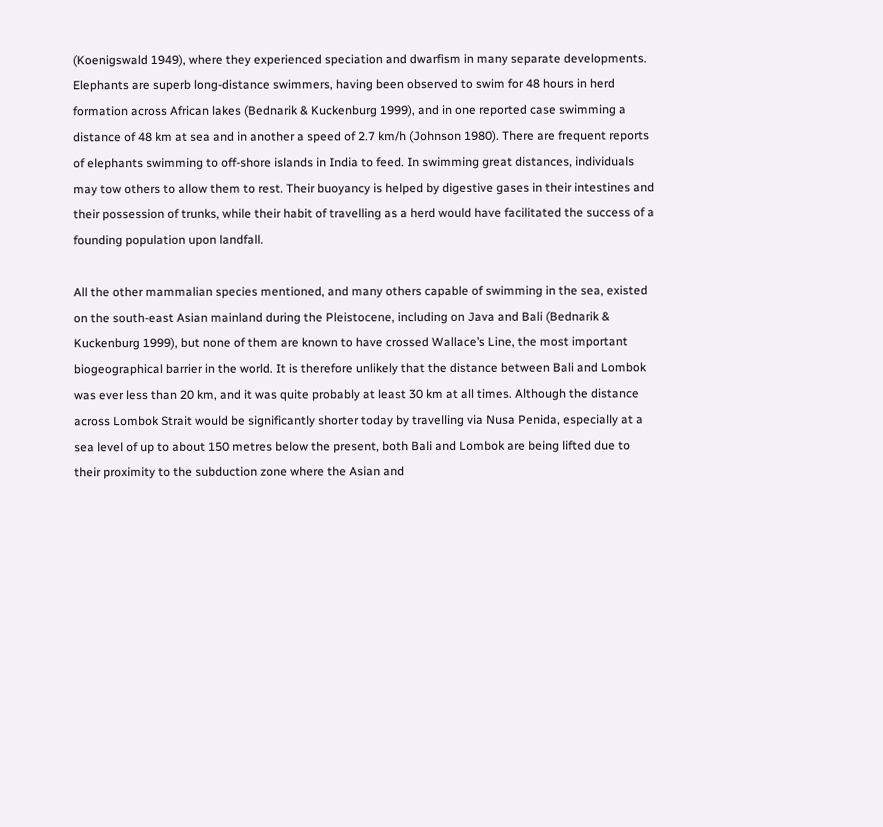(Koenigswald 1949), where they experienced speciation and dwarfism in many separate developments. Elephants are superb long-distance swimmers, having been observed to swim for 48 hours in herd formation across African lakes (Bednarik & Kuckenburg 1999), and in one reported case swimming a distance of 48 km at sea and in another a speed of 2.7 km/h (Johnson 1980). There are frequent reports of elephants swimming to off-shore islands in India to feed. In swimming great distances, individuals may tow others to allow them to rest. Their buoyancy is helped by digestive gases in their intestines and their possession of trunks, while their habit of travelling as a herd would have facilitated the success of a founding population upon landfall.

All the other mammalian species mentioned, and many others capable of swimming in the sea, existed on the south-east Asian mainland during the Pleistocene, including on Java and Bali (Bednarik & Kuckenburg 1999), but none of them are known to have crossed Wallace’s Line, the most important biogeographical barrier in the world. It is therefore unlikely that the distance between Bali and Lombok was ever less than 20 km, and it was quite probably at least 30 km at all times. Although the distance across Lombok Strait would be significantly shorter today by travelling via Nusa Penida, especially at a sea level of up to about 150 metres below the present, both Bali and Lombok are being lifted due to their proximity to the subduction zone where the Asian and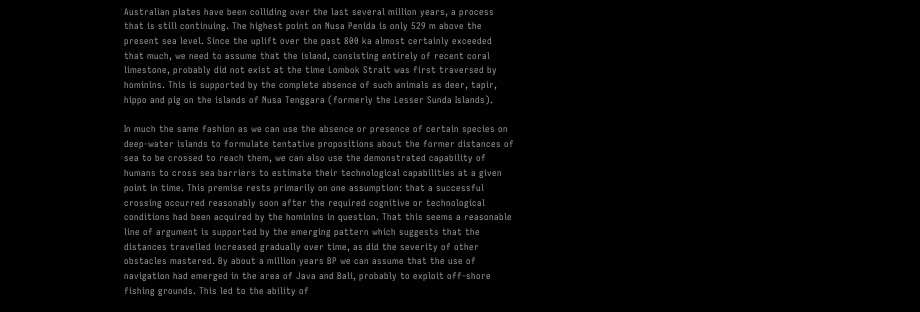Australian plates have been colliding over the last several million years, a process that is still continuing. The highest point on Nusa Penida is only 529 m above the present sea level. Since the uplift over the past 800 ka almost certainly exceeded that much, we need to assume that the island, consisting entirely of recent coral limestone, probably did not exist at the time Lombok Strait was first traversed by hominins. This is supported by the complete absence of such animals as deer, tapir, hippo and pig on the islands of Nusa Tenggara (formerly the Lesser Sunda Islands).

In much the same fashion as we can use the absence or presence of certain species on deep-water islands to formulate tentative propositions about the former distances of sea to be crossed to reach them, we can also use the demonstrated capability of humans to cross sea barriers to estimate their technological capabilities at a given point in time. This premise rests primarily on one assumption: that a successful crossing occurred reasonably soon after the required cognitive or technological conditions had been acquired by the hominins in question. That this seems a reasonable line of argument is supported by the emerging pattern which suggests that the distances travelled increased gradually over time, as did the severity of other obstacles mastered. By about a million years BP we can assume that the use of navigation had emerged in the area of Java and Bali, probably to exploit off-shore fishing grounds. This led to the ability of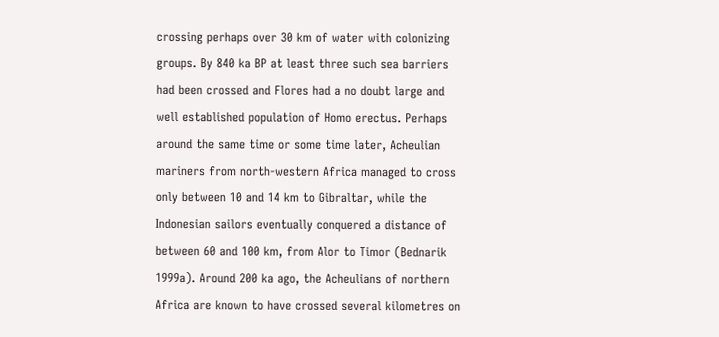crossing perhaps over 30 km of water with colonizing groups. By 840 ka BP at least three such sea barriers had been crossed and Flores had a no doubt large and well established population of Homo erectus. Perhaps around the same time or some time later, Acheulian mariners from north-western Africa managed to cross only between 10 and 14 km to Gibraltar, while the Indonesian sailors eventually conquered a distance of between 60 and 100 km, from Alor to Timor (Bednarik 1999a). Around 200 ka ago, the Acheulians of northern Africa are known to have crossed several kilometres on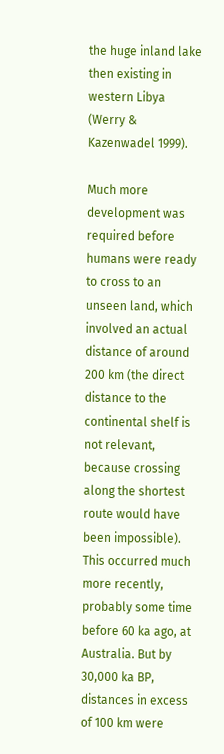the huge inland lake then existing in western Libya (Werry & Kazenwadel 1999).

Much more development was required before humans were ready to cross to an unseen land, which involved an actual distance of around 200 km (the direct distance to the continental shelf is not relevant, because crossing along the shortest route would have been impossible). This occurred much more recently, probably some time before 60 ka ago, at Australia. But by 30,000 ka BP, distances in excess of 100 km were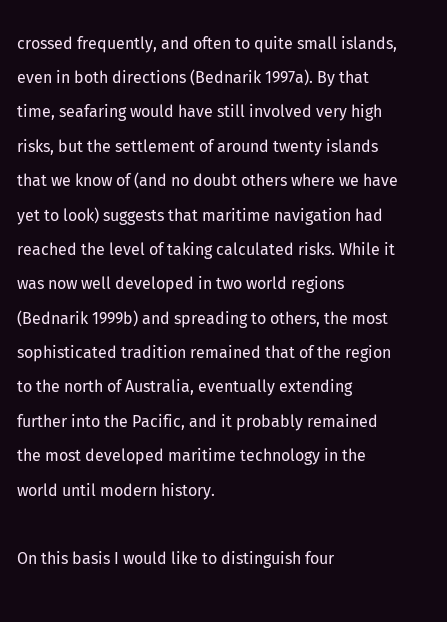crossed frequently, and often to quite small islands, even in both directions (Bednarik 1997a). By that time, seafaring would have still involved very high risks, but the settlement of around twenty islands that we know of (and no doubt others where we have yet to look) suggests that maritime navigation had reached the level of taking calculated risks. While it was now well developed in two world regions (Bednarik 1999b) and spreading to others, the most sophisticated tradition remained that of the region to the north of Australia, eventually extending further into the Pacific, and it probably remained the most developed maritime technology in the world until modern history.

On this basis I would like to distinguish four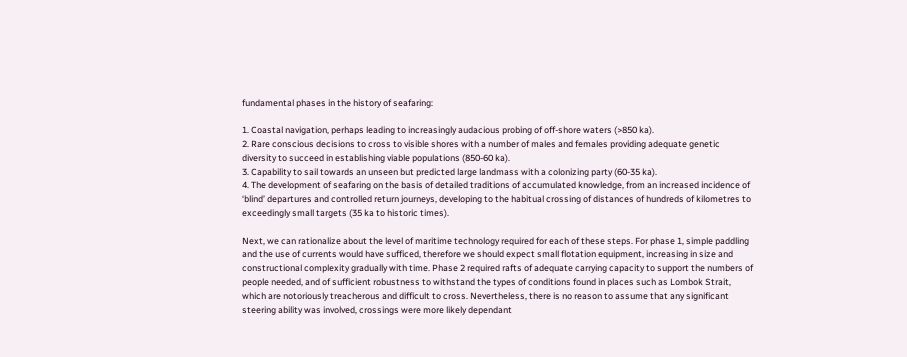fundamental phases in the history of seafaring:

1. Coastal navigation, perhaps leading to increasingly audacious probing of off-shore waters (>850 ka).
2. Rare conscious decisions to cross to visible shores with a number of males and females providing adequate genetic diversity to succeed in establishing viable populations (850-60 ka).
3. Capability to sail towards an unseen but predicted large landmass with a colonizing party (60-35 ka).
4. The development of seafaring on the basis of detailed traditions of accumulated knowledge, from an increased incidence of ‘blind’ departures and controlled return journeys, developing to the habitual crossing of distances of hundreds of kilometres to exceedingly small targets (35 ka to historic times).

Next, we can rationalize about the level of maritime technology required for each of these steps. For phase 1, simple paddling and the use of currents would have sufficed, therefore we should expect small flotation equipment, increasing in size and constructional complexity gradually with time. Phase 2 required rafts of adequate carrying capacity to support the numbers of people needed, and of sufficient robustness to withstand the types of conditions found in places such as Lombok Strait, which are notoriously treacherous and difficult to cross. Nevertheless, there is no reason to assume that any significant steering ability was involved, crossings were more likely dependant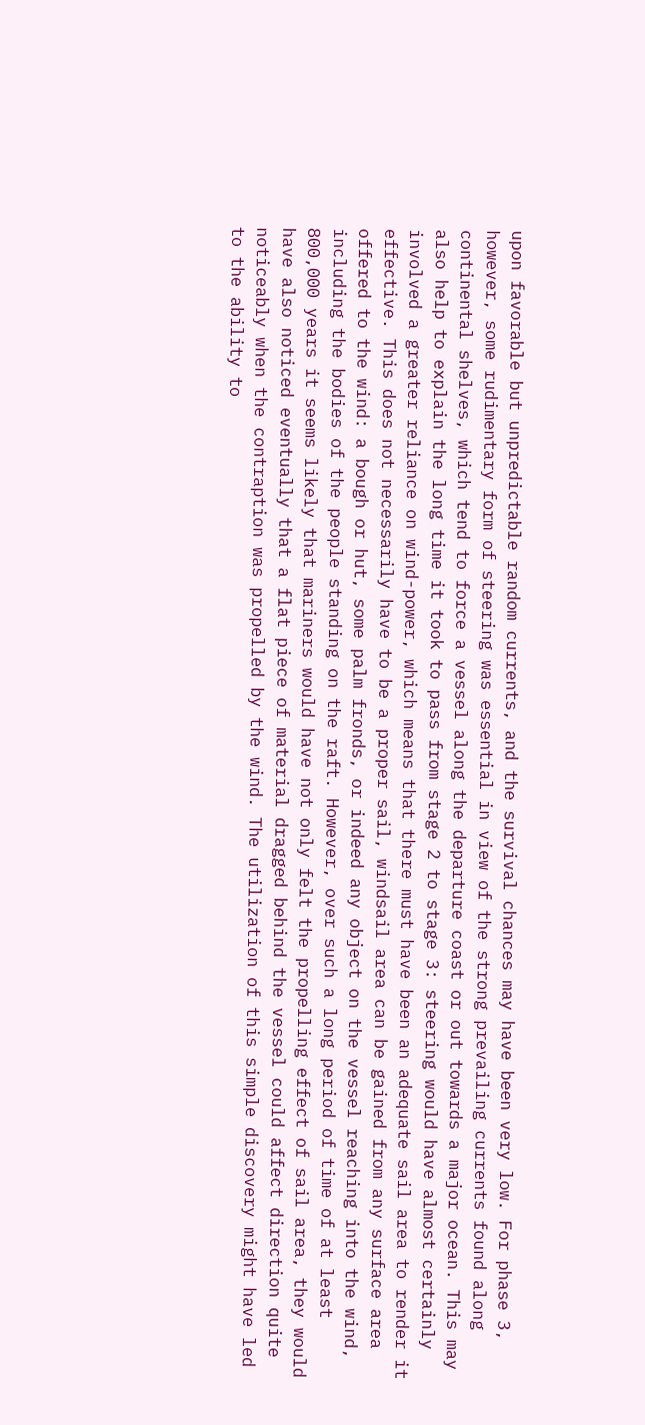upon favorable but unpredictable random currents, and the survival chances may have been very low. For phase 3, however, some rudimentary form of steering was essential in view of the strong prevailing currents found along continental shelves, which tend to force a vessel along the departure coast or out towards a major ocean. This may also help to explain the long time it took to pass from stage 2 to stage 3: steering would have almost certainly involved a greater reliance on wind-power, which means that there must have been an adequate sail area to render it effective. This does not necessarily have to be a proper sail, windsail area can be gained from any surface area offered to the wind: a bough or hut, some palm fronds, or indeed any object on the vessel reaching into the wind, including the bodies of the people standing on the raft. However, over such a long period of time of at least 800,000 years it seems likely that mariners would have not only felt the propelling effect of sail area, they would have also noticed eventually that a flat piece of material dragged behind the vessel could affect direction quite noticeably when the contraption was propelled by the wind. The utilization of this simple discovery might have led to the ability to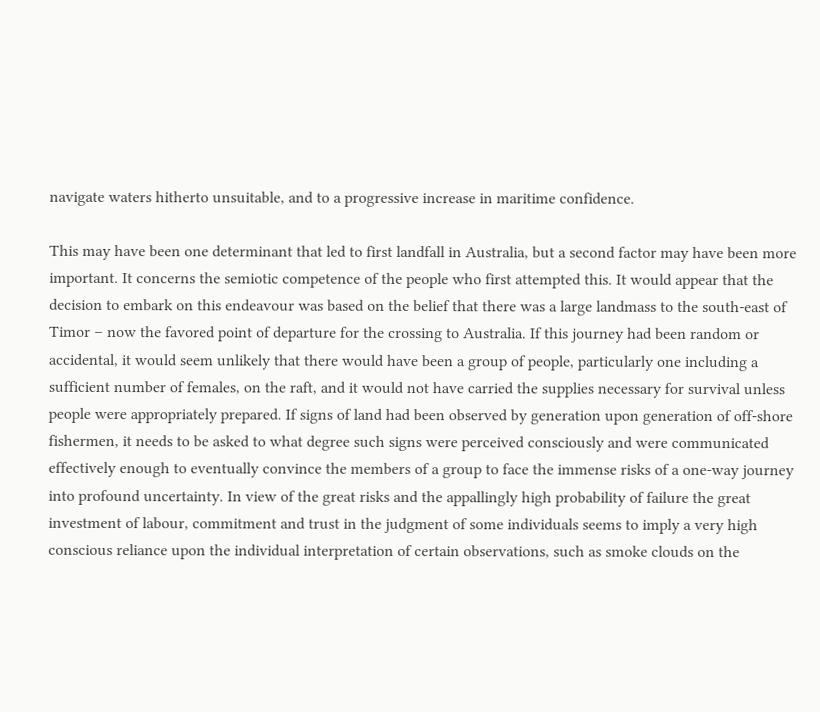navigate waters hitherto unsuitable, and to a progressive increase in maritime confidence.

This may have been one determinant that led to first landfall in Australia, but a second factor may have been more important. It concerns the semiotic competence of the people who first attempted this. It would appear that the decision to embark on this endeavour was based on the belief that there was a large landmass to the south-east of Timor – now the favored point of departure for the crossing to Australia. If this journey had been random or accidental, it would seem unlikely that there would have been a group of people, particularly one including a sufficient number of females, on the raft, and it would not have carried the supplies necessary for survival unless people were appropriately prepared. If signs of land had been observed by generation upon generation of off-shore fishermen, it needs to be asked to what degree such signs were perceived consciously and were communicated effectively enough to eventually convince the members of a group to face the immense risks of a one-way journey into profound uncertainty. In view of the great risks and the appallingly high probability of failure the great investment of labour, commitment and trust in the judgment of some individuals seems to imply a very high conscious reliance upon the individual interpretation of certain observations, such as smoke clouds on the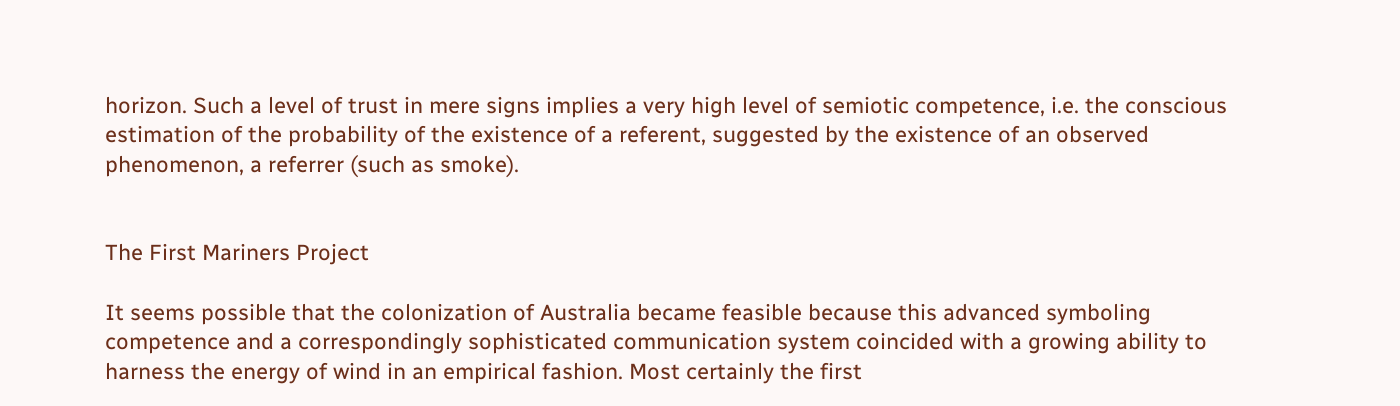horizon. Such a level of trust in mere signs implies a very high level of semiotic competence, i.e. the conscious estimation of the probability of the existence of a referent, suggested by the existence of an observed phenomenon, a referrer (such as smoke).


The First Mariners Project

It seems possible that the colonization of Australia became feasible because this advanced symboling competence and a correspondingly sophisticated communication system coincided with a growing ability to harness the energy of wind in an empirical fashion. Most certainly the first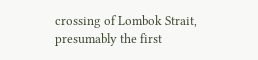crossing of Lombok Strait, presumably the first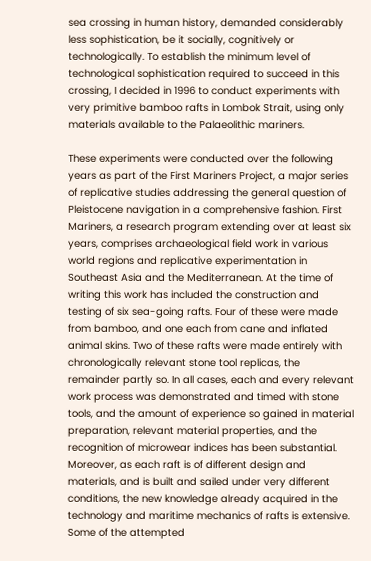sea crossing in human history, demanded considerably less sophistication, be it socially, cognitively or technologically. To establish the minimum level of technological sophistication required to succeed in this crossing, I decided in 1996 to conduct experiments with very primitive bamboo rafts in Lombok Strait, using only materials available to the Palaeolithic mariners.

These experiments were conducted over the following years as part of the First Mariners Project, a major series of replicative studies addressing the general question of Pleistocene navigation in a comprehensive fashion. First Mariners, a research program extending over at least six years, comprises archaeological field work in various world regions and replicative experimentation in Southeast Asia and the Mediterranean. At the time of writing this work has included the construction and testing of six sea-going rafts. Four of these were made from bamboo, and one each from cane and inflated animal skins. Two of these rafts were made entirely with chronologically relevant stone tool replicas, the remainder partly so. In all cases, each and every relevant work process was demonstrated and timed with stone tools, and the amount of experience so gained in material preparation, relevant material properties, and the recognition of microwear indices has been substantial. Moreover, as each raft is of different design and materials, and is built and sailed under very different conditions, the new knowledge already acquired in the technology and maritime mechanics of rafts is extensive. Some of the attempted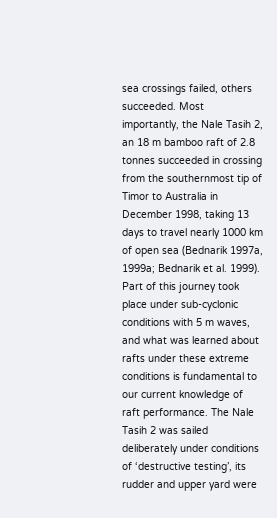sea crossings failed, others succeeded. Most importantly, the Nale Tasih 2, an 18 m bamboo raft of 2.8 tonnes succeeded in crossing from the southernmost tip of Timor to Australia in December 1998, taking 13 days to travel nearly 1000 km of open sea (Bednarik 1997a, 1999a; Bednarik et al. 1999). Part of this journey took place under sub-cyclonic conditions with 5 m waves, and what was learned about rafts under these extreme conditions is fundamental to our current knowledge of raft performance. The Nale Tasih 2 was sailed deliberately under conditions of ‘destructive testing’, its rudder and upper yard were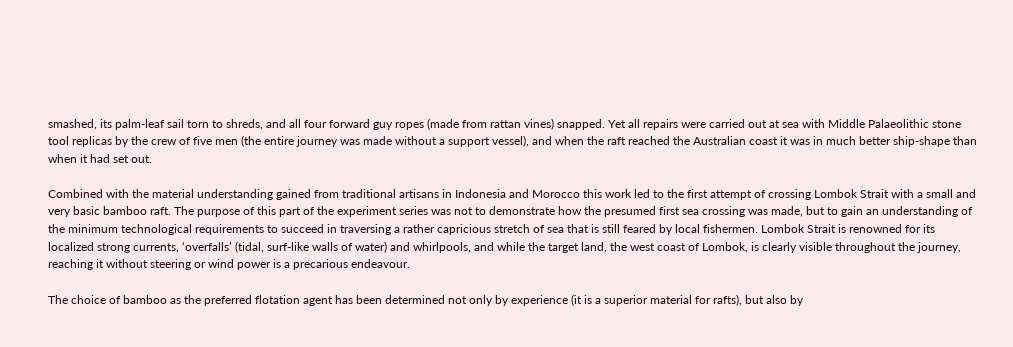smashed, its palm-leaf sail torn to shreds, and all four forward guy ropes (made from rattan vines) snapped. Yet all repairs were carried out at sea with Middle Palaeolithic stone tool replicas by the crew of five men (the entire journey was made without a support vessel), and when the raft reached the Australian coast it was in much better ship-shape than when it had set out.

Combined with the material understanding gained from traditional artisans in Indonesia and Morocco this work led to the first attempt of crossing Lombok Strait with a small and very basic bamboo raft. The purpose of this part of the experiment series was not to demonstrate how the presumed first sea crossing was made, but to gain an understanding of the minimum technological requirements to succeed in traversing a rather capricious stretch of sea that is still feared by local fishermen. Lombok Strait is renowned for its localized strong currents, ‘overfalls’ (tidal, surf-like walls of water) and whirlpools, and while the target land, the west coast of Lombok, is clearly visible throughout the journey, reaching it without steering or wind power is a precarious endeavour.

The choice of bamboo as the preferred flotation agent has been determined not only by experience (it is a superior material for rafts), but also by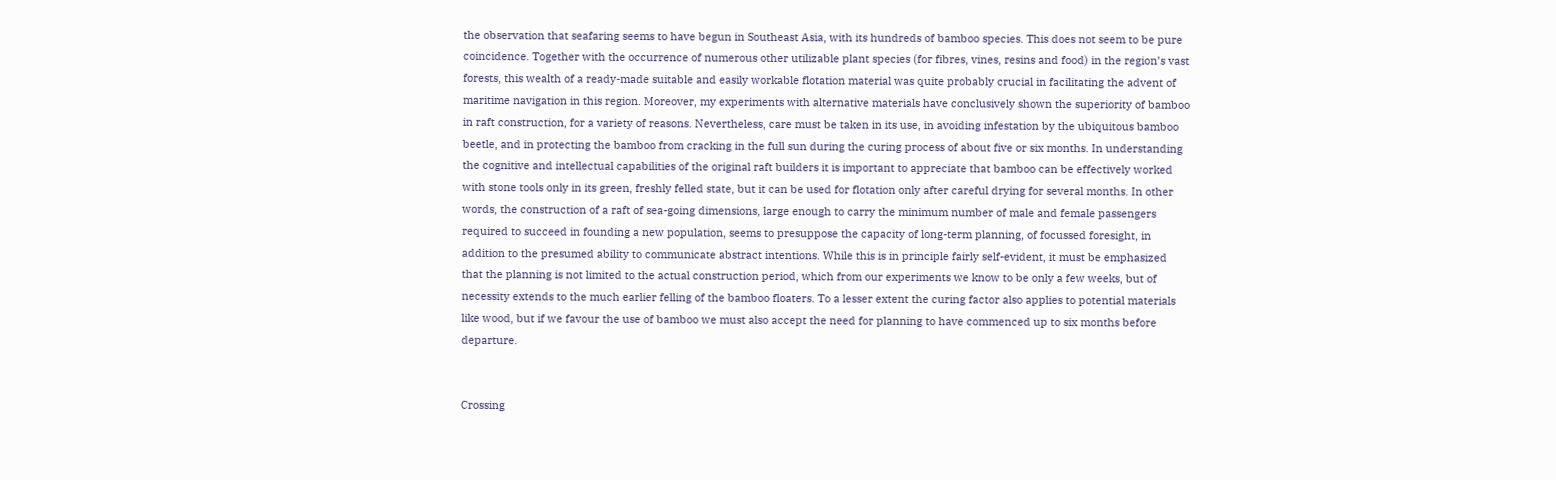the observation that seafaring seems to have begun in Southeast Asia, with its hundreds of bamboo species. This does not seem to be pure coincidence. Together with the occurrence of numerous other utilizable plant species (for fibres, vines, resins and food) in the region’s vast forests, this wealth of a ready-made suitable and easily workable flotation material was quite probably crucial in facilitating the advent of maritime navigation in this region. Moreover, my experiments with alternative materials have conclusively shown the superiority of bamboo in raft construction, for a variety of reasons. Nevertheless, care must be taken in its use, in avoiding infestation by the ubiquitous bamboo beetle, and in protecting the bamboo from cracking in the full sun during the curing process of about five or six months. In understanding the cognitive and intellectual capabilities of the original raft builders it is important to appreciate that bamboo can be effectively worked with stone tools only in its green, freshly felled state, but it can be used for flotation only after careful drying for several months. In other words, the construction of a raft of sea-going dimensions, large enough to carry the minimum number of male and female passengers required to succeed in founding a new population, seems to presuppose the capacity of long-term planning, of focussed foresight, in addition to the presumed ability to communicate abstract intentions. While this is in principle fairly self-evident, it must be emphasized that the planning is not limited to the actual construction period, which from our experiments we know to be only a few weeks, but of necessity extends to the much earlier felling of the bamboo floaters. To a lesser extent the curing factor also applies to potential materials like wood, but if we favour the use of bamboo we must also accept the need for planning to have commenced up to six months before departure.


Crossing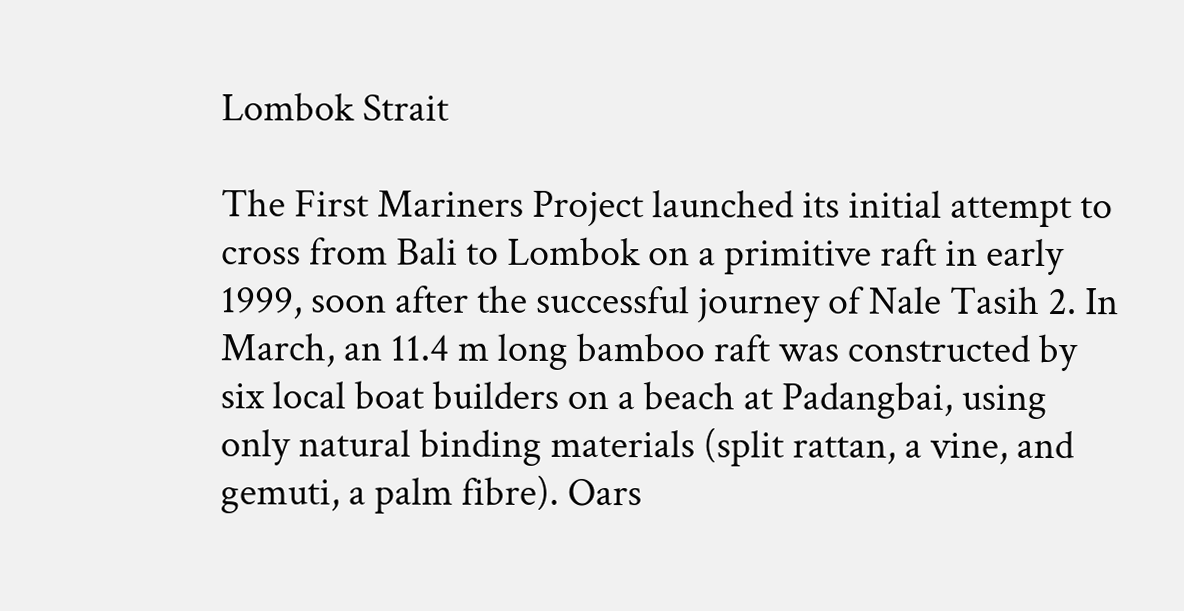Lombok Strait

The First Mariners Project launched its initial attempt to cross from Bali to Lombok on a primitive raft in early 1999, soon after the successful journey of Nale Tasih 2. In March, an 11.4 m long bamboo raft was constructed by six local boat builders on a beach at Padangbai, using only natural binding materials (split rattan, a vine, and gemuti, a palm fibre). Oars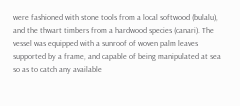were fashioned with stone tools from a local softwood (bulalu), and the thwart timbers from a hardwood species (canari). The vessel was equipped with a sunroof of woven palm leaves supported by a frame, and capable of being manipulated at sea so as to catch any available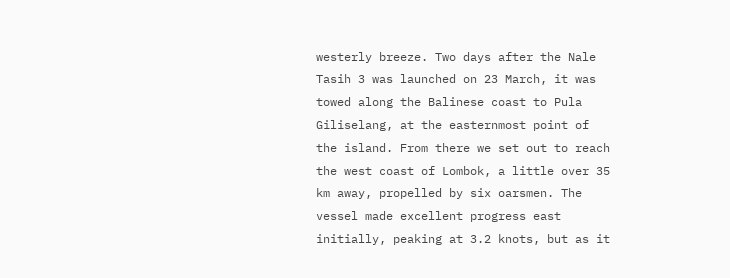westerly breeze. Two days after the Nale Tasih 3 was launched on 23 March, it was towed along the Balinese coast to Pula Giliselang, at the easternmost point of the island. From there we set out to reach the west coast of Lombok, a little over 35 km away, propelled by six oarsmen. The vessel made excellent progress east initially, peaking at 3.2 knots, but as it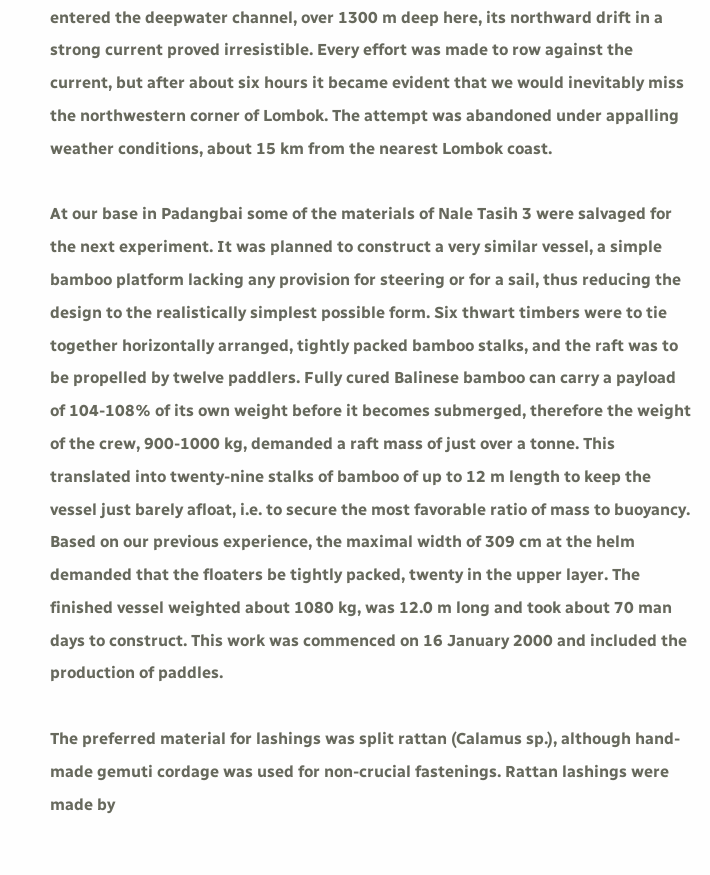entered the deepwater channel, over 1300 m deep here, its northward drift in a strong current proved irresistible. Every effort was made to row against the current, but after about six hours it became evident that we would inevitably miss the northwestern corner of Lombok. The attempt was abandoned under appalling weather conditions, about 15 km from the nearest Lombok coast.

At our base in Padangbai some of the materials of Nale Tasih 3 were salvaged for the next experiment. It was planned to construct a very similar vessel, a simple bamboo platform lacking any provision for steering or for a sail, thus reducing the design to the realistically simplest possible form. Six thwart timbers were to tie together horizontally arranged, tightly packed bamboo stalks, and the raft was to be propelled by twelve paddlers. Fully cured Balinese bamboo can carry a payload of 104-108% of its own weight before it becomes submerged, therefore the weight of the crew, 900-1000 kg, demanded a raft mass of just over a tonne. This translated into twenty-nine stalks of bamboo of up to 12 m length to keep the vessel just barely afloat, i.e. to secure the most favorable ratio of mass to buoyancy. Based on our previous experience, the maximal width of 309 cm at the helm demanded that the floaters be tightly packed, twenty in the upper layer. The finished vessel weighted about 1080 kg, was 12.0 m long and took about 70 man days to construct. This work was commenced on 16 January 2000 and included the production of paddles.

The preferred material for lashings was split rattan (Calamus sp.), although hand-made gemuti cordage was used for non-crucial fastenings. Rattan lashings were made by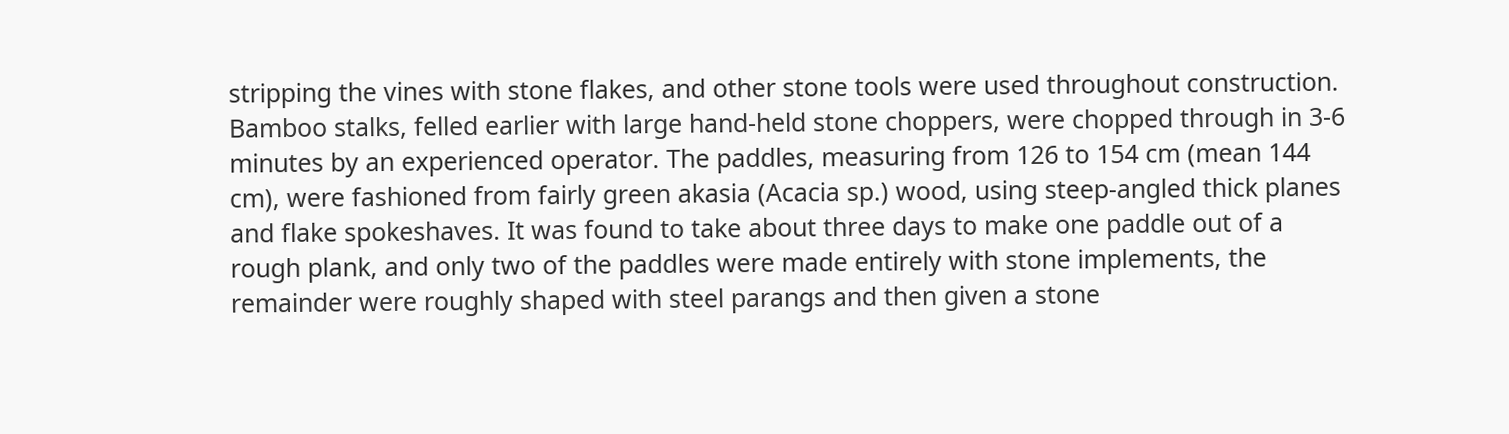stripping the vines with stone flakes, and other stone tools were used throughout construction. Bamboo stalks, felled earlier with large hand-held stone choppers, were chopped through in 3-6 minutes by an experienced operator. The paddles, measuring from 126 to 154 cm (mean 144 cm), were fashioned from fairly green akasia (Acacia sp.) wood, using steep-angled thick planes and flake spokeshaves. It was found to take about three days to make one paddle out of a rough plank, and only two of the paddles were made entirely with stone implements, the remainder were roughly shaped with steel parangs and then given a stone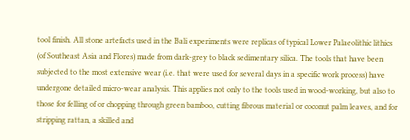tool finish. All stone artefacts used in the Bali experiments were replicas of typical Lower Palaeolithic lithics (of Southeast Asia and Flores) made from dark-grey to black sedimentary silica. The tools that have been subjected to the most extensive wear (i.e. that were used for several days in a specific work process) have undergone detailed micro-wear analysis. This applies not only to the tools used in wood-working, but also to those for felling of or chopping through green bamboo, cutting fibrous material or coconut palm leaves, and for stripping rattan, a skilled and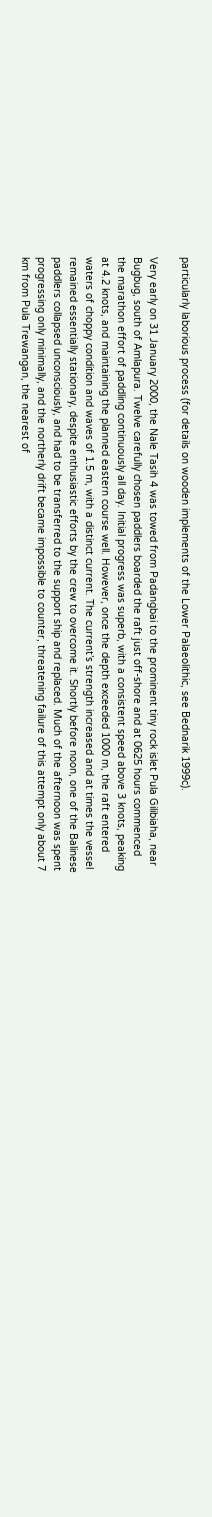particularly laborious process (for details on wooden implements of the Lower Palaeolithic, see Bednarik 1999c).

Very early on 31 January 2000, the Nale Tasih 4 was towed from Padangbai to the prominent tiny rock islet Pula Gilibiaha, near Bugbug, south of Amlapura. Twelve carefully chosen paddlers boarded the raft just off-shore and at 0625 hours commenced the marathon effort of paddling continuously all day. Initial progress was superb, with a consistent speed above 3 knots, peaking at 4.2 knots, and maintaining the planned eastern course well. However, once the depth exceeded 1000 m, the raft entered waters of choppy condition and waves of 1.5 m, with a distinct current. The current’s strength increased and at times the vessel remained essentially stationary, despite enthusiastic efforts by the crew to overcome it. Shortly before noon, one of the Balinese paddlers collapsed unconsciously, and had to be transferred to the support ship and replaced. Much of the afternoon was spent progressing only minimally, and the northerly drift became impossible to counter, threatening failure of this attempt only about 7 km from Pula Trewangan, the nearest of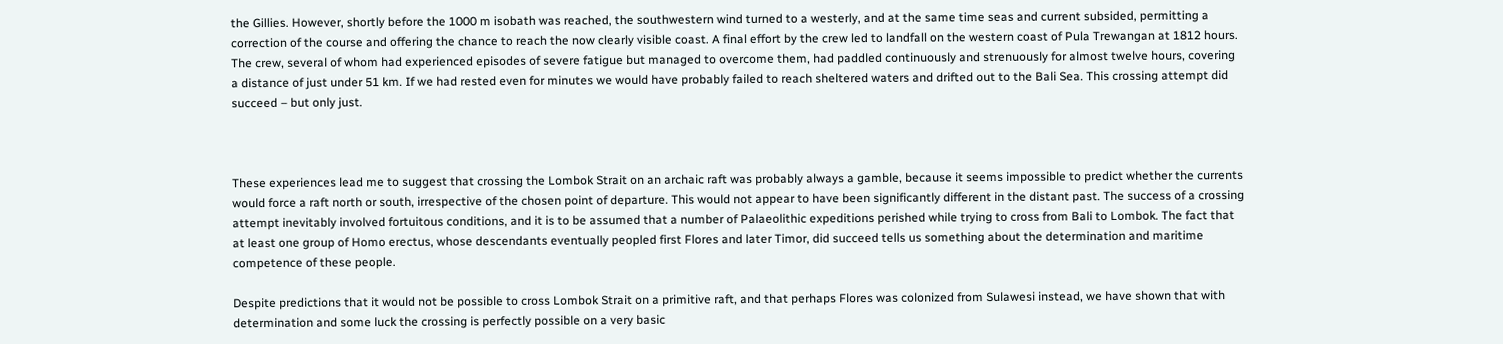the Gillies. However, shortly before the 1000 m isobath was reached, the southwestern wind turned to a westerly, and at the same time seas and current subsided, permitting a correction of the course and offering the chance to reach the now clearly visible coast. A final effort by the crew led to landfall on the western coast of Pula Trewangan at 1812 hours. The crew, several of whom had experienced episodes of severe fatigue but managed to overcome them, had paddled continuously and strenuously for almost twelve hours, covering a distance of just under 51 km. If we had rested even for minutes we would have probably failed to reach sheltered waters and drifted out to the Bali Sea. This crossing attempt did succeed – but only just.



These experiences lead me to suggest that crossing the Lombok Strait on an archaic raft was probably always a gamble, because it seems impossible to predict whether the currents would force a raft north or south, irrespective of the chosen point of departure. This would not appear to have been significantly different in the distant past. The success of a crossing attempt inevitably involved fortuitous conditions, and it is to be assumed that a number of Palaeolithic expeditions perished while trying to cross from Bali to Lombok. The fact that at least one group of Homo erectus, whose descendants eventually peopled first Flores and later Timor, did succeed tells us something about the determination and maritime competence of these people.

Despite predictions that it would not be possible to cross Lombok Strait on a primitive raft, and that perhaps Flores was colonized from Sulawesi instead, we have shown that with determination and some luck the crossing is perfectly possible on a very basic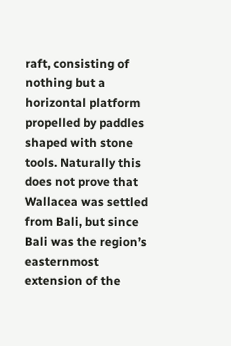raft, consisting of nothing but a horizontal platform propelled by paddles shaped with stone tools. Naturally this does not prove that Wallacea was settled from Bali, but since Bali was the region’s easternmost extension of the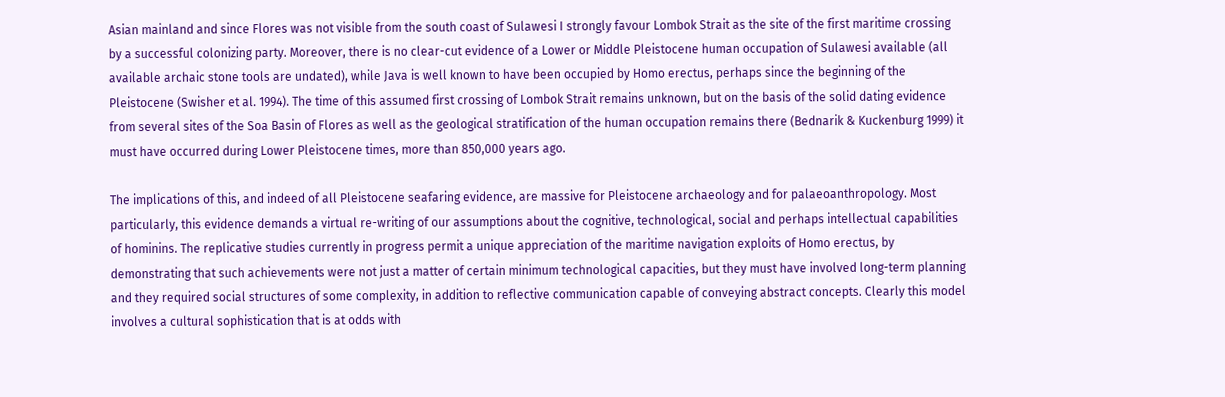Asian mainland and since Flores was not visible from the south coast of Sulawesi I strongly favour Lombok Strait as the site of the first maritime crossing by a successful colonizing party. Moreover, there is no clear-cut evidence of a Lower or Middle Pleistocene human occupation of Sulawesi available (all available archaic stone tools are undated), while Java is well known to have been occupied by Homo erectus, perhaps since the beginning of the Pleistocene (Swisher et al. 1994). The time of this assumed first crossing of Lombok Strait remains unknown, but on the basis of the solid dating evidence from several sites of the Soa Basin of Flores as well as the geological stratification of the human occupation remains there (Bednarik & Kuckenburg 1999) it must have occurred during Lower Pleistocene times, more than 850,000 years ago.

The implications of this, and indeed of all Pleistocene seafaring evidence, are massive for Pleistocene archaeology and for palaeoanthropology. Most particularly, this evidence demands a virtual re-writing of our assumptions about the cognitive, technological, social and perhaps intellectual capabilities of hominins. The replicative studies currently in progress permit a unique appreciation of the maritime navigation exploits of Homo erectus, by demonstrating that such achievements were not just a matter of certain minimum technological capacities, but they must have involved long-term planning and they required social structures of some complexity, in addition to reflective communication capable of conveying abstract concepts. Clearly this model involves a cultural sophistication that is at odds with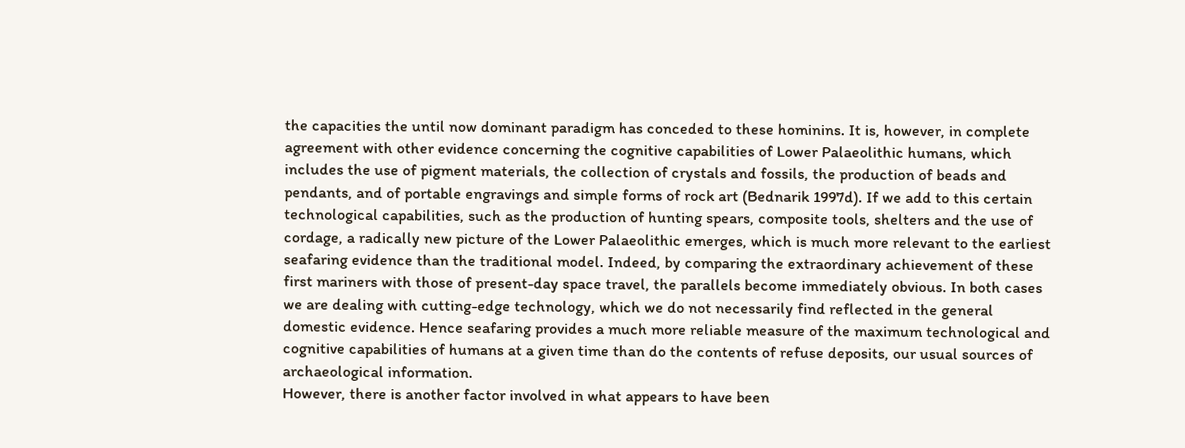the capacities the until now dominant paradigm has conceded to these hominins. It is, however, in complete agreement with other evidence concerning the cognitive capabilities of Lower Palaeolithic humans, which includes the use of pigment materials, the collection of crystals and fossils, the production of beads and pendants, and of portable engravings and simple forms of rock art (Bednarik 1997d). If we add to this certain technological capabilities, such as the production of hunting spears, composite tools, shelters and the use of cordage, a radically new picture of the Lower Palaeolithic emerges, which is much more relevant to the earliest seafaring evidence than the traditional model. Indeed, by comparing the extraordinary achievement of these first mariners with those of present-day space travel, the parallels become immediately obvious. In both cases we are dealing with cutting-edge technology, which we do not necessarily find reflected in the general domestic evidence. Hence seafaring provides a much more reliable measure of the maximum technological and cognitive capabilities of humans at a given time than do the contents of refuse deposits, our usual sources of archaeological information.
However, there is another factor involved in what appears to have been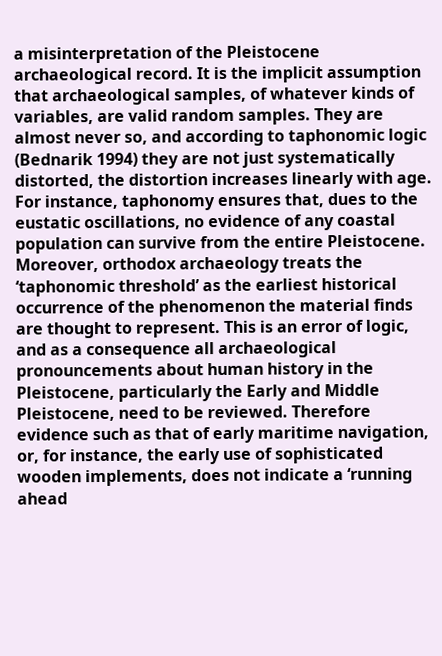a misinterpretation of the Pleistocene archaeological record. It is the implicit assumption that archaeological samples, of whatever kinds of variables, are valid random samples. They are almost never so, and according to taphonomic logic (Bednarik 1994) they are not just systematically distorted, the distortion increases linearly with age. For instance, taphonomy ensures that, dues to the eustatic oscillations, no evidence of any coastal population can survive from the entire Pleistocene. Moreover, orthodox archaeology treats the ‘taphonomic threshold’ as the earliest historical occurrence of the phenomenon the material finds are thought to represent. This is an error of logic, and as a consequence all archaeological pronouncements about human history in the Pleistocene, particularly the Early and Middle Pleistocene, need to be reviewed. Therefore evidence such as that of early maritime navigation, or, for instance, the early use of sophisticated wooden implements, does not indicate a ‘running ahead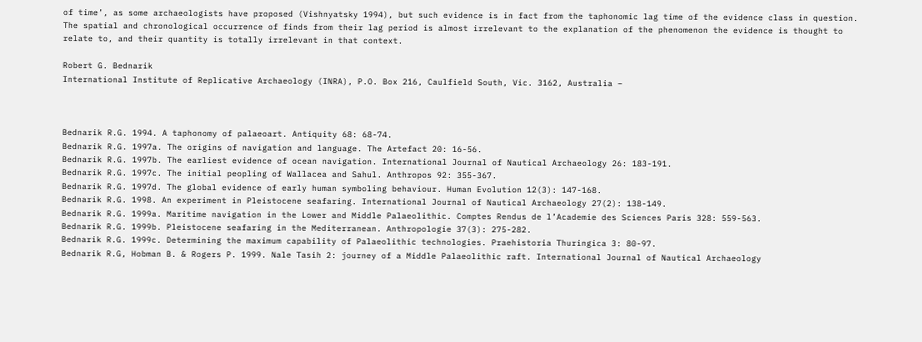of time’, as some archaeologists have proposed (Vishnyatsky 1994), but such evidence is in fact from the taphonomic lag time of the evidence class in question. The spatial and chronological occurrence of finds from their lag period is almost irrelevant to the explanation of the phenomenon the evidence is thought to relate to, and their quantity is totally irrelevant in that context.

Robert G. Bednarik
International Institute of Replicative Archaeology (INRA), P.O. Box 216, Caulfield South, Vic. 3162, Australia –



Bednarik R.G. 1994. A taphonomy of palaeoart. Antiquity 68: 68-74.
Bednarik R.G. 1997a. The origins of navigation and language. The Artefact 20: 16-56.
Bednarik R.G. 1997b. The earliest evidence of ocean navigation. International Journal of Nautical Archaeology 26: 183-191.
Bednarik R.G. 1997c. The initial peopling of Wallacea and Sahul. Anthropos 92: 355-367.
Bednarik R.G. 1997d. The global evidence of early human symboling behaviour. Human Evolution 12(3): 147-168.
Bednarik R.G. 1998. An experiment in Pleistocene seafaring. International Journal of Nautical Archaeology 27(2): 138-149.
Bednarik R.G. 1999a. Maritime navigation in the Lower and Middle Palaeolithic. Comptes Rendus de l’Academie des Sciences Paris 328: 559-563.
Bednarik R.G. 1999b. Pleistocene seafaring in the Mediterranean. Anthropologie 37(3): 275-282.
Bednarik R.G. 1999c. Determining the maximum capability of Palaeolithic technologies. Praehistoria Thuringica 3: 80-97.
Bednarik R.G, Hobman B. & Rogers P. 1999. Nale Tasih 2: journey of a Middle Palaeolithic raft. International Journal of Nautical Archaeology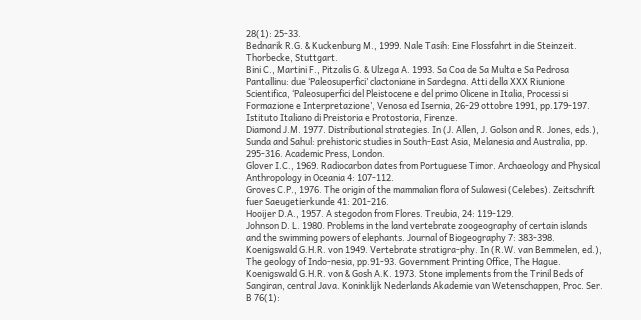28(1): 25-33.
Bednarik R.G. & Kuckenburg M., 1999. Nale Tasih: Eine Flossfahrt in die Steinzeit. Thorbecke, Stuttgart.
Bini C., Martini F., Pitzalis G. & Ulzega A. 1993. Sa Coa de Sa Multa e Sa Pedrosa Pantallinu: due ‘Paleosuperfici’ clactoniane in Sardegna. Atti della XXX Riunione Scientifica, ‘Paleosuperfici del Pleistocene e del primo Olicene in Italia, Processi si Formazione e Interpretazione’, Venosa ed Isernia, 26-29 ottobre 1991, pp.179-197. Istituto Italiano di Preistoria e Protostoria, Firenze.
Diamond J.M. 1977. Distributional strategies. In (J. Allen, J. Golson and R. Jones, eds.), Sunda and Sahul: prehistoric studies in South-East Asia, Melanesia and Australia, pp. 295-316. Academic Press, London.
Glover I.C., 1969. Radiocarbon dates from Portuguese Timor. Archaeology and Physical Anthropology in Oceania 4: 107-112.
Groves C.P., 1976. The origin of the mammalian flora of Sulawesi (Celebes). Zeitschrift fuer Saeugetierkunde 41: 201-216.
Hooijer D.A., 1957. A stegodon from Flores. Treubia, 24: 119-129.
Johnson D. L. 1980. Problems in the land vertebrate zoogeography of certain islands and the swimming powers of elephants. Journal of Biogeography 7: 383-398.
Koenigswald G.H.R. von 1949. Vertebrate stratigra-phy. In (R.W. van Bemmelen, ed.), The geology of Indo-nesia, pp.91-93. Government Printing Office, The Hague.
Koenigswald G.H.R. von & Gosh A.K. 1973. Stone implements from the Trinil Beds of Sangiran, central Java. Koninklijk Nederlands Akademie van Wetenschappen, Proc. Ser. B 76(1):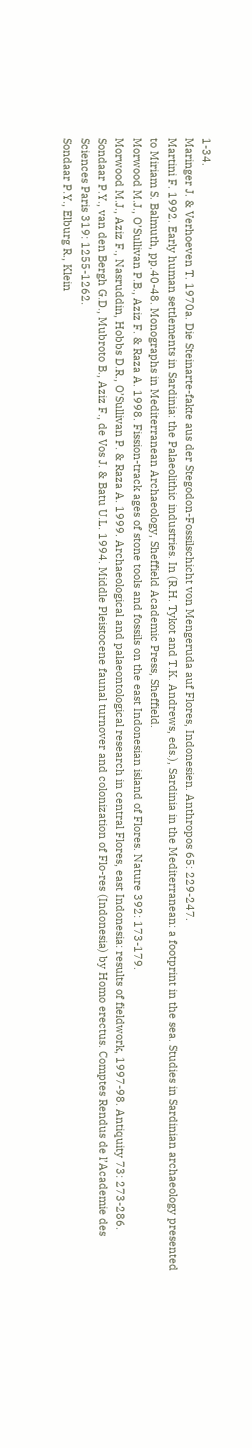1-34.
Maringer J. & Verhoeven T. 1970a. Die Steinarte-fakte aus der Stegodon-Fossilschicht von Mengeruda auf Flores, Indonesien. Anthropos 65: 229-247.
Martini F. 1992. Early human settlements in Sardinia: the Palaeolithic industries. In (R.H. Tykot and T.K. Andrews, eds.), Sardinia in the Mediterranean: a footprint in the sea. Studies in Sardinian archaeology presented to Miriam S. Balmuth, pp.40-48. Monographs in Mediterranean Archaeology, Sheffield Academic Press, Sheffield.
Morwood M.J., O’Sullivan P.B., Aziz F. & Raza A. 1998. Fission-track ages of stone tools and fossils on the east Indonesian island of Flores. Nature 392: 173-179.
Morwood M.J., Aziz F., Nasruddin, Hobbs D.R., O’Sullivan P. & Raza A. 1999. Archaeological and palaeontological research in central Flores, east Indonesia: results of fieldwork, 1997-98. Antiquity 73: 273-286.
Sondaar P.Y., van den Bergh G.D., Mubroto B., Aziz F., de Vos J. & Batu U.L. 1994. Middle Pleistocene faunal turnover and colonization of Flo-res (Indonesia) by Homo erectus. Comptes Rendus de l’Academie des Sciences Paris 319: 1255-1262.
Sondaar P.Y., Elburg R., Klein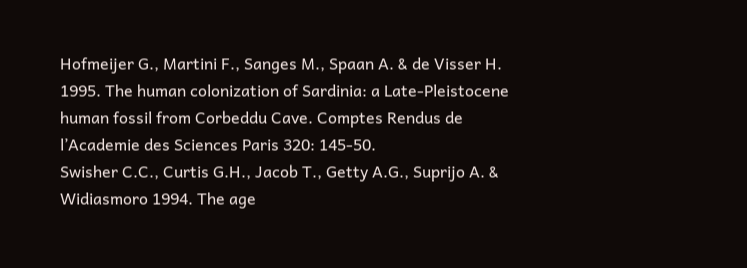Hofmeijer G., Martini F., Sanges M., Spaan A. & de Visser H. 1995. The human colonization of Sardinia: a Late-Pleistocene human fossil from Corbeddu Cave. Comptes Rendus de l’Academie des Sciences Paris 320: 145-50.
Swisher C.C., Curtis G.H., Jacob T., Getty A.G., Suprijo A. & Widiasmoro 1994. The age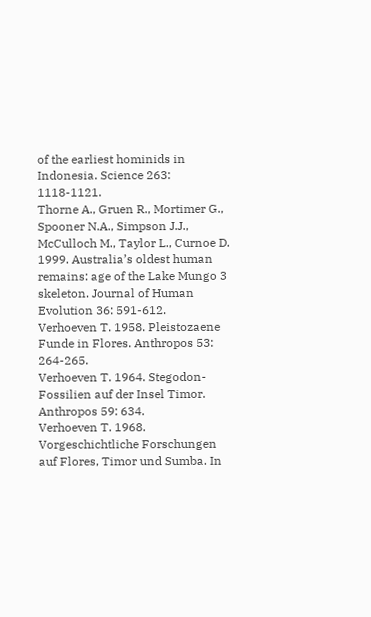of the earliest hominids in Indonesia. Science 263: 1118-1121.
Thorne A., Gruen R., Mortimer G., Spooner N.A., Simpson J.J., McCulloch M., Taylor L., Curnoe D. 1999. Australia’s oldest human remains: age of the Lake Mungo 3 skeleton. Journal of Human Evolution 36: 591-612.
Verhoeven T. 1958. Pleistozaene Funde in Flores. Anthropos 53: 264-265.
Verhoeven T. 1964. Stegodon-Fossilien auf der Insel Timor. Anthropos 59: 634.
Verhoeven T. 1968. Vorgeschichtliche Forschungen auf Flores, Timor und Sumba. In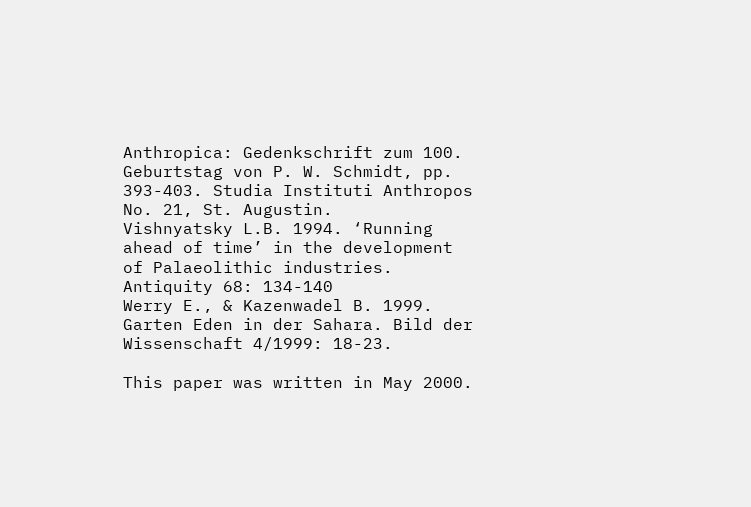Anthropica: Gedenkschrift zum 100. Geburtstag von P. W. Schmidt, pp. 393-403. Studia Instituti Anthropos No. 21, St. Augustin.
Vishnyatsky L.B. 1994. ‘Running ahead of time’ in the development of Palaeolithic industries. Antiquity 68: 134-140
Werry E., & Kazenwadel B. 1999. Garten Eden in der Sahara. Bild der Wissenschaft 4/1999: 18-23.

This paper was written in May 2000.